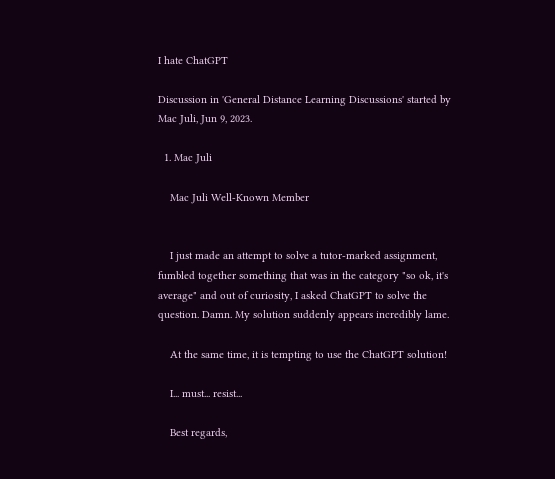I hate ChatGPT

Discussion in 'General Distance Learning Discussions' started by Mac Juli, Jun 9, 2023.

  1. Mac Juli

    Mac Juli Well-Known Member


    I just made an attempt to solve a tutor-marked assignment, fumbled together something that was in the category "so ok, it's average" and out of curiosity, I asked ChatGPT to solve the question. Damn. My solution suddenly appears incredibly lame.

    At the same time, it is tempting to use the ChatGPT solution!

    I... must... resist...

    Best regards,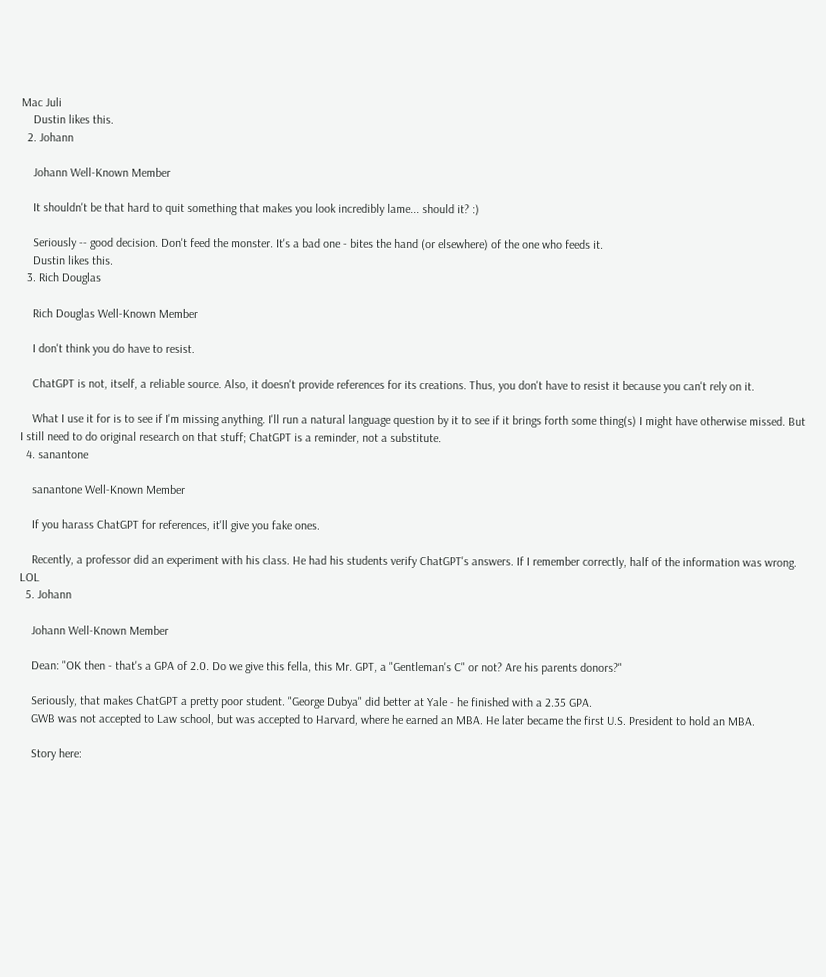Mac Juli
    Dustin likes this.
  2. Johann

    Johann Well-Known Member

    It shouldn't be that hard to quit something that makes you look incredibly lame... should it? :)

    Seriously -- good decision. Don't feed the monster. It's a bad one - bites the hand (or elsewhere) of the one who feeds it.
    Dustin likes this.
  3. Rich Douglas

    Rich Douglas Well-Known Member

    I don't think you do have to resist.

    ChatGPT is not, itself, a reliable source. Also, it doesn't provide references for its creations. Thus, you don't have to resist it because you can't rely on it.

    What I use it for is to see if I'm missing anything. I'll run a natural language question by it to see if it brings forth some thing(s) I might have otherwise missed. But I still need to do original research on that stuff; ChatGPT is a reminder, not a substitute.
  4. sanantone

    sanantone Well-Known Member

    If you harass ChatGPT for references, it'll give you fake ones.

    Recently, a professor did an experiment with his class. He had his students verify ChatGPT's answers. If I remember correctly, half of the information was wrong. LOL
  5. Johann

    Johann Well-Known Member

    Dean: "OK then - that's a GPA of 2.0. Do we give this fella, this Mr. GPT, a "Gentleman's C" or not? Are his parents donors?"

    Seriously, that makes ChatGPT a pretty poor student. "George Dubya" did better at Yale - he finished with a 2.35 GPA.
    GWB was not accepted to Law school, but was accepted to Harvard, where he earned an MBA. He later became the first U.S. President to hold an MBA.

    Story here: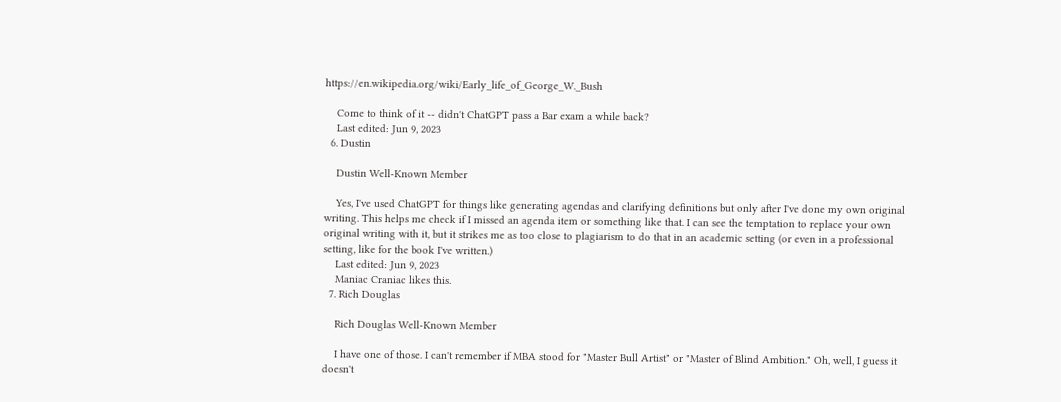https://en.wikipedia.org/wiki/Early_life_of_George_W._Bush

    Come to think of it -- didn't ChatGPT pass a Bar exam a while back?
    Last edited: Jun 9, 2023
  6. Dustin

    Dustin Well-Known Member

    Yes, I've used ChatGPT for things like generating agendas and clarifying definitions but only after I've done my own original writing. This helps me check if I missed an agenda item or something like that. I can see the temptation to replace your own original writing with it, but it strikes me as too close to plagiarism to do that in an academic setting (or even in a professional setting, like for the book I've written.)
    Last edited: Jun 9, 2023
    Maniac Craniac likes this.
  7. Rich Douglas

    Rich Douglas Well-Known Member

    I have one of those. I can't remember if MBA stood for "Master Bull Artist" or "Master of Blind Ambition." Oh, well, I guess it doesn't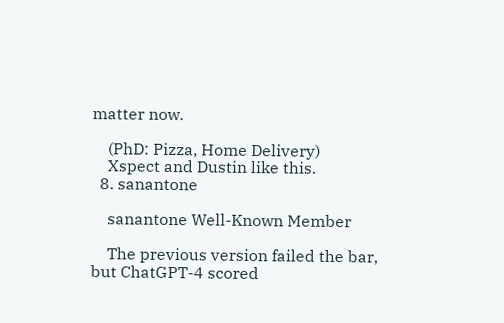matter now.

    (PhD: Pizza, Home Delivery)
    Xspect and Dustin like this.
  8. sanantone

    sanantone Well-Known Member

    The previous version failed the bar, but ChatGPT-4 scored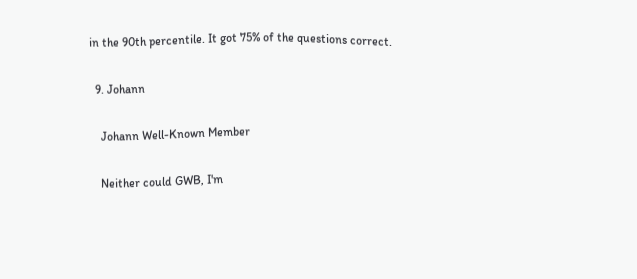in the 90th percentile. It got 75% of the questions correct.

  9. Johann

    Johann Well-Known Member

    Neither could GWB, I'm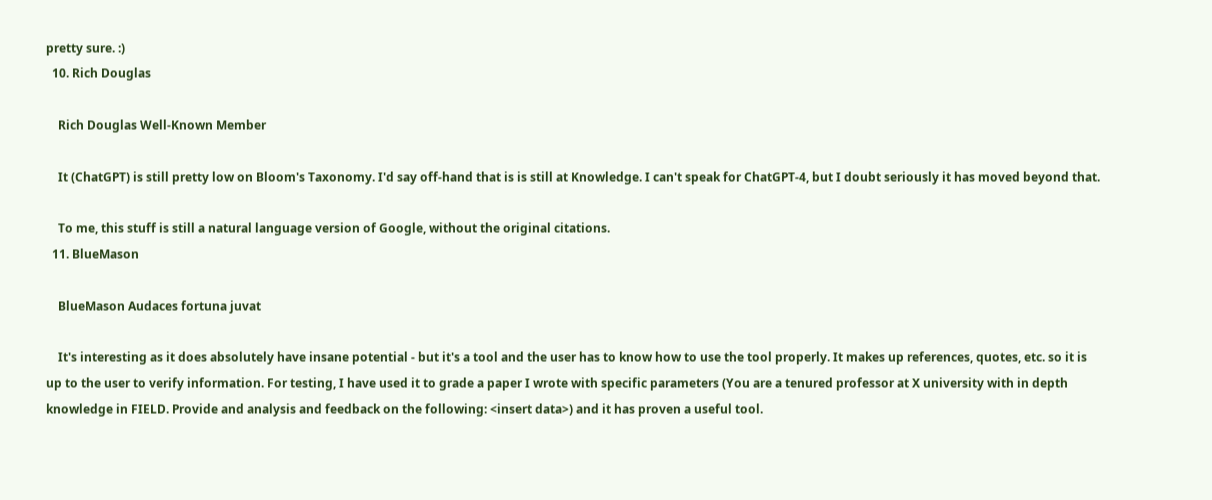pretty sure. :)
  10. Rich Douglas

    Rich Douglas Well-Known Member

    It (ChatGPT) is still pretty low on Bloom's Taxonomy. I'd say off-hand that is is still at Knowledge. I can't speak for ChatGPT-4, but I doubt seriously it has moved beyond that.

    To me, this stuff is still a natural language version of Google, without the original citations.
  11. BlueMason

    BlueMason Audaces fortuna juvat

    It's interesting as it does absolutely have insane potential - but it's a tool and the user has to know how to use the tool properly. It makes up references, quotes, etc. so it is up to the user to verify information. For testing, I have used it to grade a paper I wrote with specific parameters (You are a tenured professor at X university with in depth knowledge in FIELD. Provide and analysis and feedback on the following: <insert data>) and it has proven a useful tool.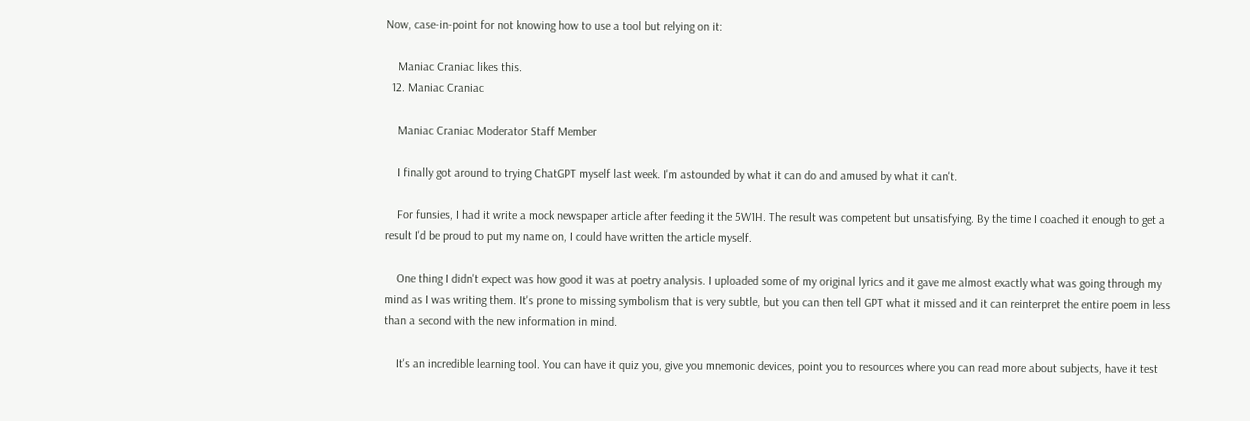Now, case-in-point for not knowing how to use a tool but relying on it:

    Maniac Craniac likes this.
  12. Maniac Craniac

    Maniac Craniac Moderator Staff Member

    I finally got around to trying ChatGPT myself last week. I'm astounded by what it can do and amused by what it can't.

    For funsies, I had it write a mock newspaper article after feeding it the 5W1H. The result was competent but unsatisfying. By the time I coached it enough to get a result I'd be proud to put my name on, I could have written the article myself.

    One thing I didn't expect was how good it was at poetry analysis. I uploaded some of my original lyrics and it gave me almost exactly what was going through my mind as I was writing them. It's prone to missing symbolism that is very subtle, but you can then tell GPT what it missed and it can reinterpret the entire poem in less than a second with the new information in mind.

    It's an incredible learning tool. You can have it quiz you, give you mnemonic devices, point you to resources where you can read more about subjects, have it test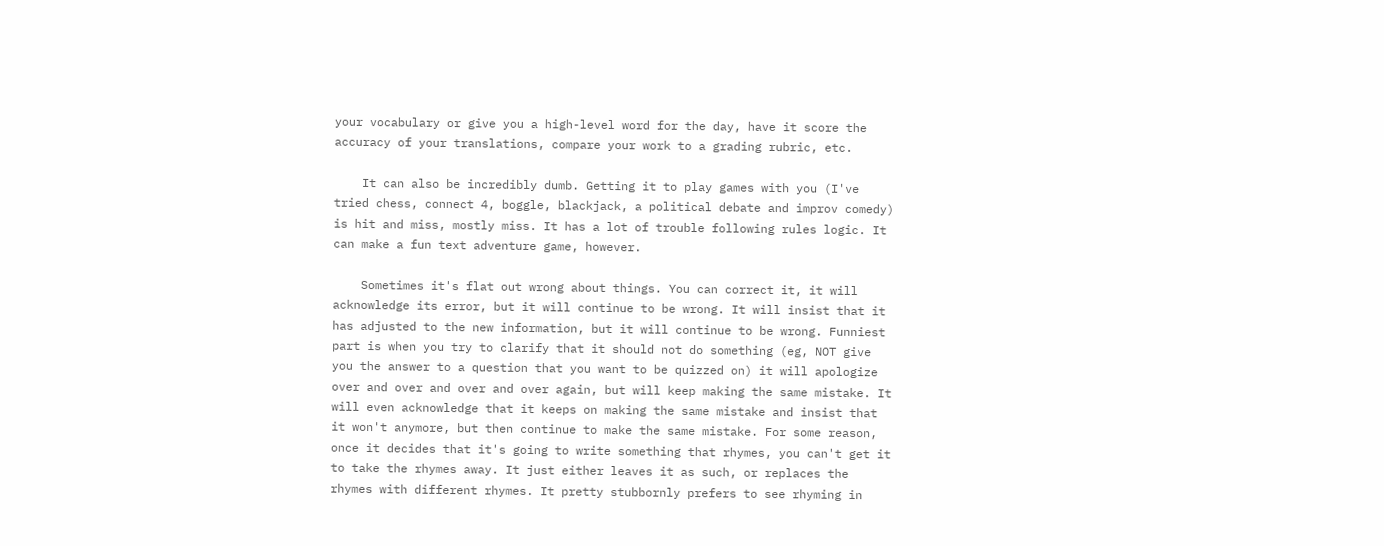your vocabulary or give you a high-level word for the day, have it score the accuracy of your translations, compare your work to a grading rubric, etc.

    It can also be incredibly dumb. Getting it to play games with you (I've tried chess, connect 4, boggle, blackjack, a political debate and improv comedy) is hit and miss, mostly miss. It has a lot of trouble following rules logic. It can make a fun text adventure game, however.

    Sometimes it's flat out wrong about things. You can correct it, it will acknowledge its error, but it will continue to be wrong. It will insist that it has adjusted to the new information, but it will continue to be wrong. Funniest part is when you try to clarify that it should not do something (eg, NOT give you the answer to a question that you want to be quizzed on) it will apologize over and over and over and over again, but will keep making the same mistake. It will even acknowledge that it keeps on making the same mistake and insist that it won't anymore, but then continue to make the same mistake. For some reason, once it decides that it's going to write something that rhymes, you can't get it to take the rhymes away. It just either leaves it as such, or replaces the rhymes with different rhymes. It pretty stubbornly prefers to see rhyming in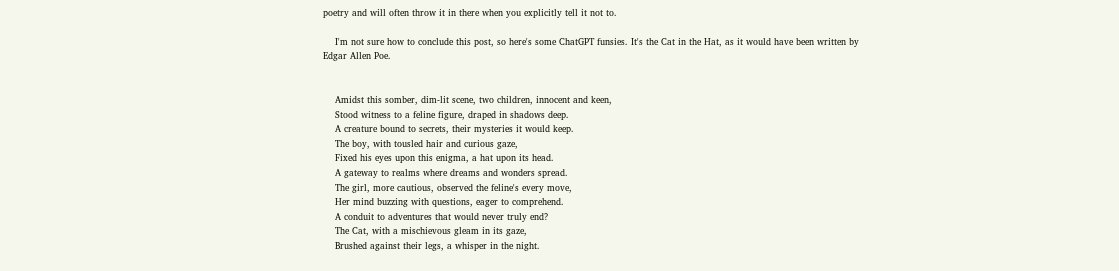poetry and will often throw it in there when you explicitly tell it not to.

    I'm not sure how to conclude this post, so here's some ChatGPT funsies. It's the Cat in the Hat, as it would have been written by Edgar Allen Poe.


    Amidst this somber, dim-lit scene, two children, innocent and keen,
    Stood witness to a feline figure, draped in shadows deep.
    A creature bound to secrets, their mysteries it would keep.
    The boy, with tousled hair and curious gaze,
    Fixed his eyes upon this enigma, a hat upon its head.
    A gateway to realms where dreams and wonders spread.
    The girl, more cautious, observed the feline's every move,
    Her mind buzzing with questions, eager to comprehend.
    A conduit to adventures that would never truly end?
    The Cat, with a mischievous gleam in its gaze,
    Brushed against their legs, a whisper in the night.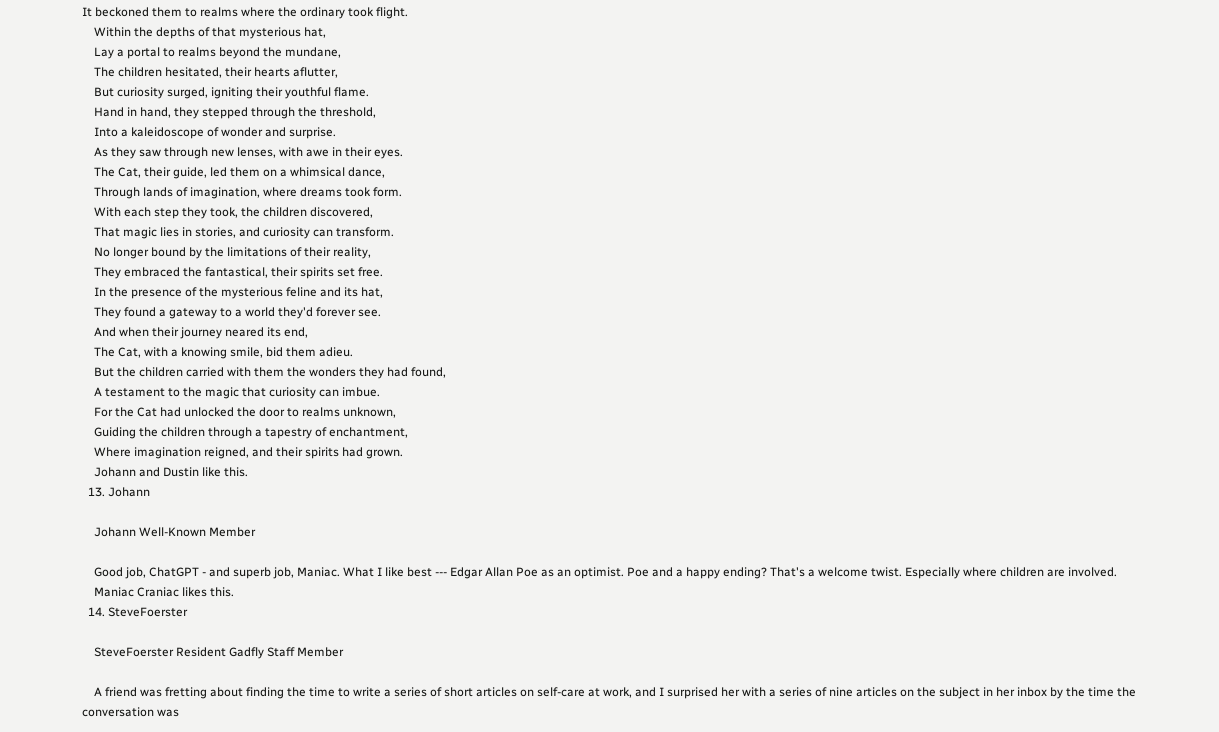It beckoned them to realms where the ordinary took flight.
    Within the depths of that mysterious hat,
    Lay a portal to realms beyond the mundane,
    The children hesitated, their hearts aflutter,
    But curiosity surged, igniting their youthful flame.
    Hand in hand, they stepped through the threshold,
    Into a kaleidoscope of wonder and surprise.
    As they saw through new lenses, with awe in their eyes.
    The Cat, their guide, led them on a whimsical dance,
    Through lands of imagination, where dreams took form.
    With each step they took, the children discovered,
    That magic lies in stories, and curiosity can transform.
    No longer bound by the limitations of their reality,
    They embraced the fantastical, their spirits set free.
    In the presence of the mysterious feline and its hat,
    They found a gateway to a world they'd forever see.
    And when their journey neared its end,
    The Cat, with a knowing smile, bid them adieu.
    But the children carried with them the wonders they had found,
    A testament to the magic that curiosity can imbue.
    For the Cat had unlocked the door to realms unknown,
    Guiding the children through a tapestry of enchantment,
    Where imagination reigned, and their spirits had grown.
    Johann and Dustin like this.
  13. Johann

    Johann Well-Known Member

    Good job, ChatGPT - and superb job, Maniac. What I like best --- Edgar Allan Poe as an optimist. Poe and a happy ending? That's a welcome twist. Especially where children are involved.
    Maniac Craniac likes this.
  14. SteveFoerster

    SteveFoerster Resident Gadfly Staff Member

    A friend was fretting about finding the time to write a series of short articles on self-care at work, and I surprised her with a series of nine articles on the subject in her inbox by the time the conversation was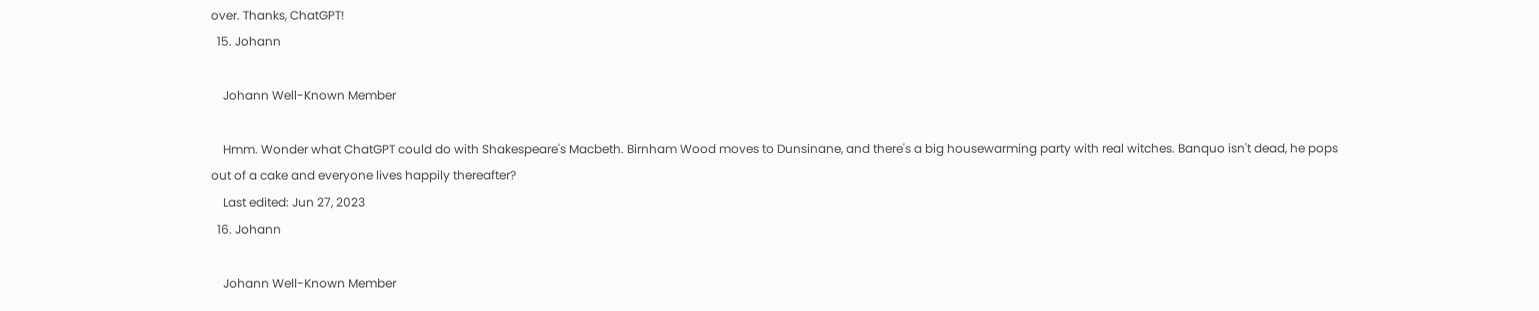over. Thanks, ChatGPT!
  15. Johann

    Johann Well-Known Member

    Hmm. Wonder what ChatGPT could do with Shakespeare's Macbeth. Birnham Wood moves to Dunsinane, and there's a big housewarming party with real witches. Banquo isn't dead, he pops out of a cake and everyone lives happily thereafter?
    Last edited: Jun 27, 2023
  16. Johann

    Johann Well-Known Member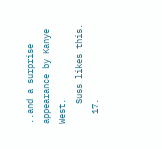..and a surprise appearance by Kanye West.
    Suss likes this.
  17.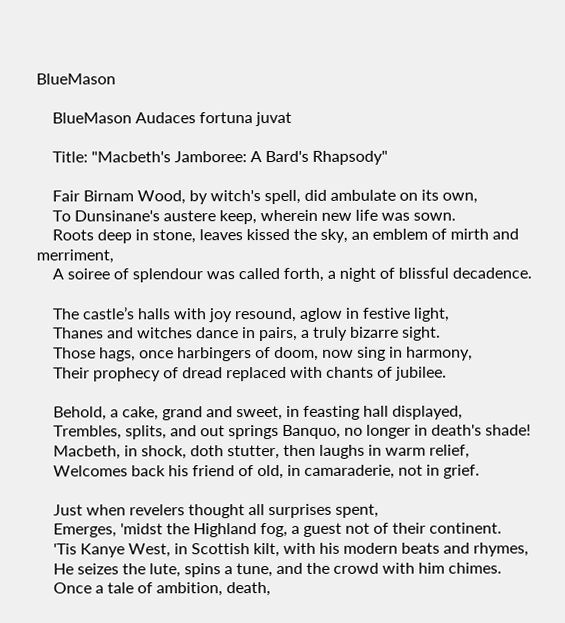BlueMason

    BlueMason Audaces fortuna juvat

    Title: "Macbeth's Jamboree: A Bard's Rhapsody"

    Fair Birnam Wood, by witch's spell, did ambulate on its own,
    To Dunsinane's austere keep, wherein new life was sown.
    Roots deep in stone, leaves kissed the sky, an emblem of mirth and merriment,
    A soiree of splendour was called forth, a night of blissful decadence.

    The castle’s halls with joy resound, aglow in festive light,
    Thanes and witches dance in pairs, a truly bizarre sight.
    Those hags, once harbingers of doom, now sing in harmony,
    Their prophecy of dread replaced with chants of jubilee.

    Behold, a cake, grand and sweet, in feasting hall displayed,
    Trembles, splits, and out springs Banquo, no longer in death's shade!
    Macbeth, in shock, doth stutter, then laughs in warm relief,
    Welcomes back his friend of old, in camaraderie, not in grief.

    Just when revelers thought all surprises spent,
    Emerges, 'midst the Highland fog, a guest not of their continent.
    'Tis Kanye West, in Scottish kilt, with his modern beats and rhymes,
    He seizes the lute, spins a tune, and the crowd with him chimes.
    Once a tale of ambition, death,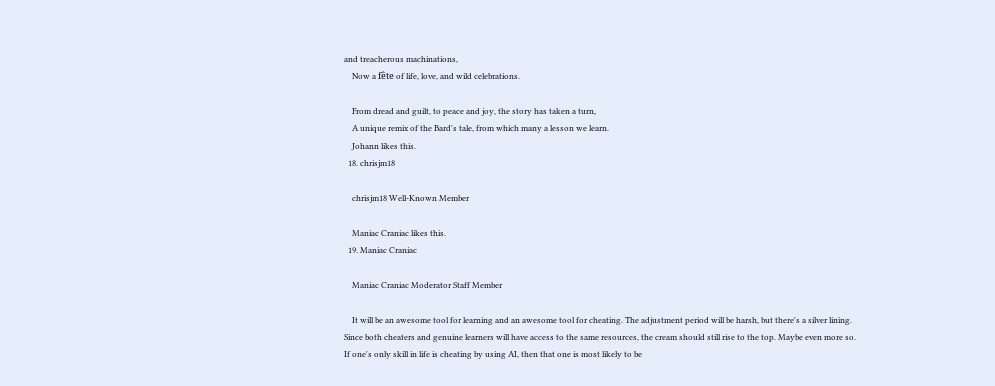and treacherous machinations,
    Now a fête of life, love, and wild celebrations.

    From dread and guilt, to peace and joy, the story has taken a turn,
    A unique remix of the Bard's tale, from which many a lesson we learn.
    Johann likes this.
  18. chrisjm18

    chrisjm18 Well-Known Member

    Maniac Craniac likes this.
  19. Maniac Craniac

    Maniac Craniac Moderator Staff Member

    It will be an awesome tool for learning and an awesome tool for cheating. The adjustment period will be harsh, but there's a silver lining. Since both cheaters and genuine learners will have access to the same resources, the cream should still rise to the top. Maybe even more so. If one's only skill in life is cheating by using AI, then that one is most likely to be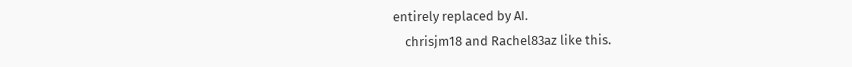entirely replaced by AI.
    chrisjm18 and Rachel83az like this.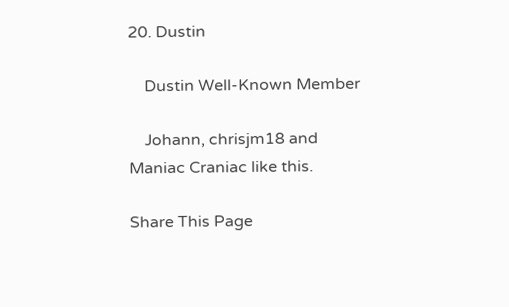20. Dustin

    Dustin Well-Known Member

    Johann, chrisjm18 and Maniac Craniac like this.

Share This Page